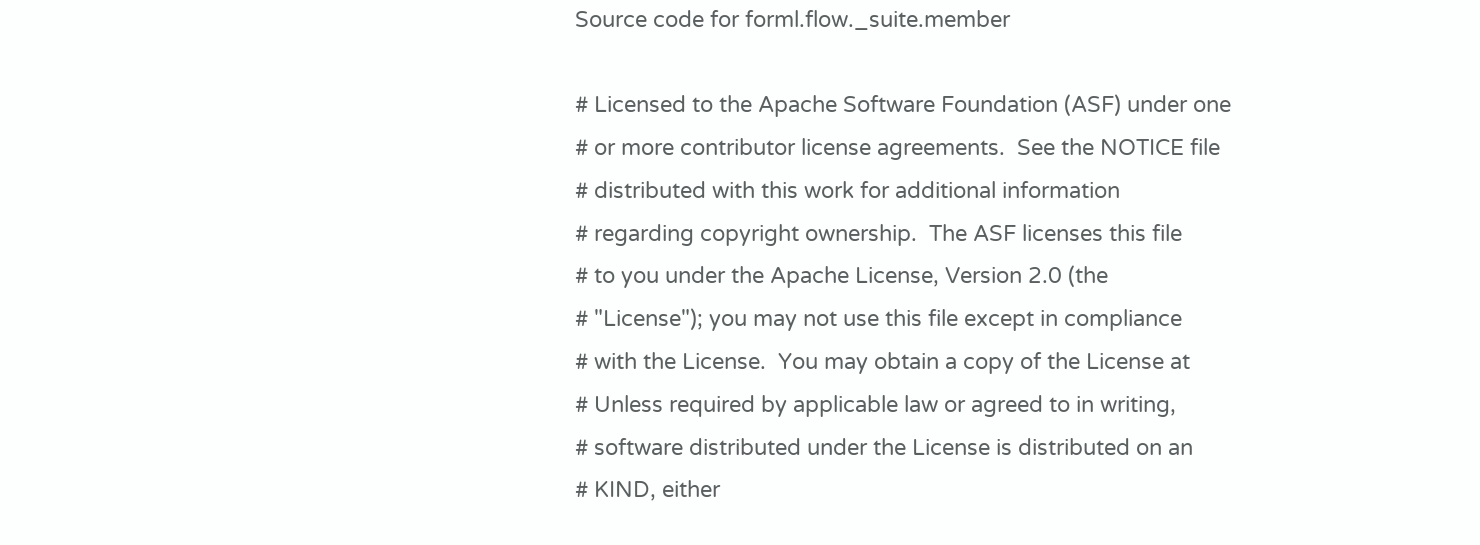Source code for forml.flow._suite.member

# Licensed to the Apache Software Foundation (ASF) under one
# or more contributor license agreements.  See the NOTICE file
# distributed with this work for additional information
# regarding copyright ownership.  The ASF licenses this file
# to you under the Apache License, Version 2.0 (the
# "License"); you may not use this file except in compliance
# with the License.  You may obtain a copy of the License at
# Unless required by applicable law or agreed to in writing,
# software distributed under the License is distributed on an
# KIND, either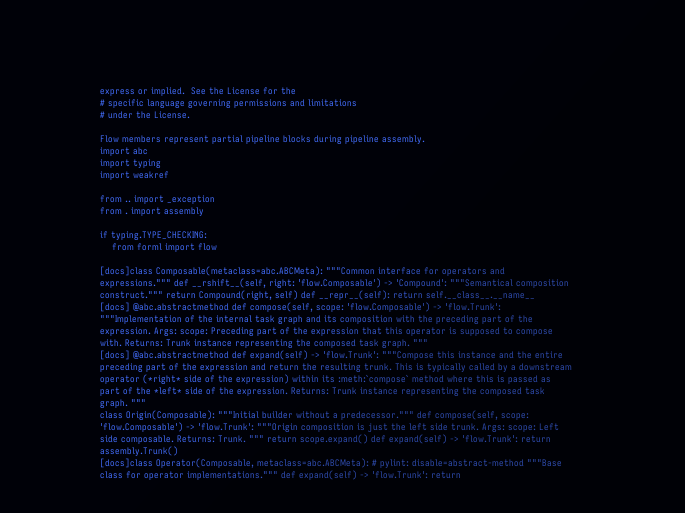express or implied.  See the License for the
# specific language governing permissions and limitations
# under the License.

Flow members represent partial pipeline blocks during pipeline assembly.
import abc
import typing
import weakref

from .. import _exception
from . import assembly

if typing.TYPE_CHECKING:
    from forml import flow

[docs]class Composable(metaclass=abc.ABCMeta): """Common interface for operators and expressions.""" def __rshift__(self, right: 'flow.Composable') -> 'Compound': """Semantical composition construct.""" return Compound(right, self) def __repr__(self): return self.__class__.__name__
[docs] @abc.abstractmethod def compose(self, scope: 'flow.Composable') -> 'flow.Trunk': """Implementation of the internal task graph and its composition with the preceding part of the expression. Args: scope: Preceding part of the expression that this operator is supposed to compose with. Returns: Trunk instance representing the composed task graph. """
[docs] @abc.abstractmethod def expand(self) -> 'flow.Trunk': """Compose this instance and the entire preceding part of the expression and return the resulting trunk. This is typically called by a downstream operator (*right* side of the expression) within its :meth:`compose` method where this is passed as part of the *left* side of the expression. Returns: Trunk instance representing the composed task graph. """
class Origin(Composable): """Initial builder without a predecessor.""" def compose(self, scope: 'flow.Composable') -> 'flow.Trunk': """Origin composition is just the left side trunk. Args: scope: Left side composable. Returns: Trunk. """ return scope.expand() def expand(self) -> 'flow.Trunk': return assembly.Trunk()
[docs]class Operator(Composable, metaclass=abc.ABCMeta): # pylint: disable=abstract-method """Base class for operator implementations.""" def expand(self) -> 'flow.Trunk': return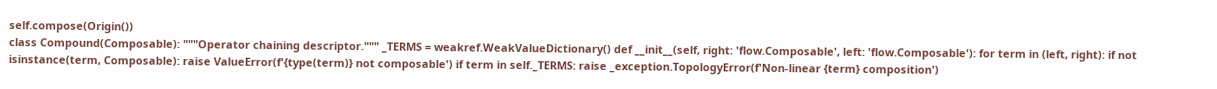self.compose(Origin())
class Compound(Composable): """Operator chaining descriptor.""" _TERMS = weakref.WeakValueDictionary() def __init__(self, right: 'flow.Composable', left: 'flow.Composable'): for term in (left, right): if not isinstance(term, Composable): raise ValueError(f'{type(term)} not composable') if term in self._TERMS: raise _exception.TopologyError(f'Non-linear {term} composition')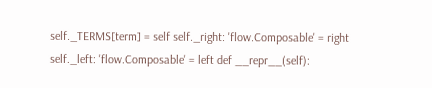self._TERMS[term] = self self._right: 'flow.Composable' = right self._left: 'flow.Composable' = left def __repr__(self):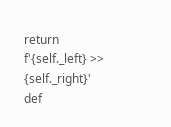return f'{self._left} >> {self._right}' def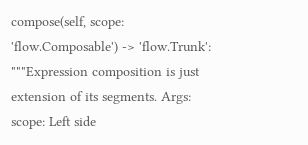compose(self, scope: 'flow.Composable') -> 'flow.Trunk': """Expression composition is just extension of its segments. Args: scope: Left side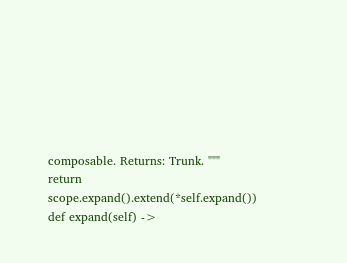composable. Returns: Trunk. """ return scope.expand().extend(*self.expand()) def expand(self) ->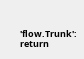'flow.Trunk': return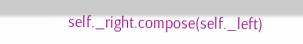self._right.compose(self._left)